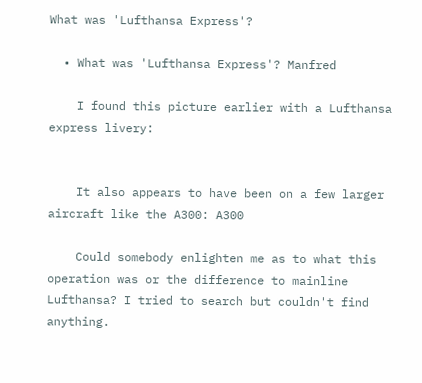What was 'Lufthansa Express'?

  • What was 'Lufthansa Express'? Manfred

    I found this picture earlier with a Lufthansa express livery:


    It also appears to have been on a few larger aircraft like the A300: A300

    Could somebody enlighten me as to what this operation was or the difference to mainline Lufthansa? I tried to search but couldn't find anything.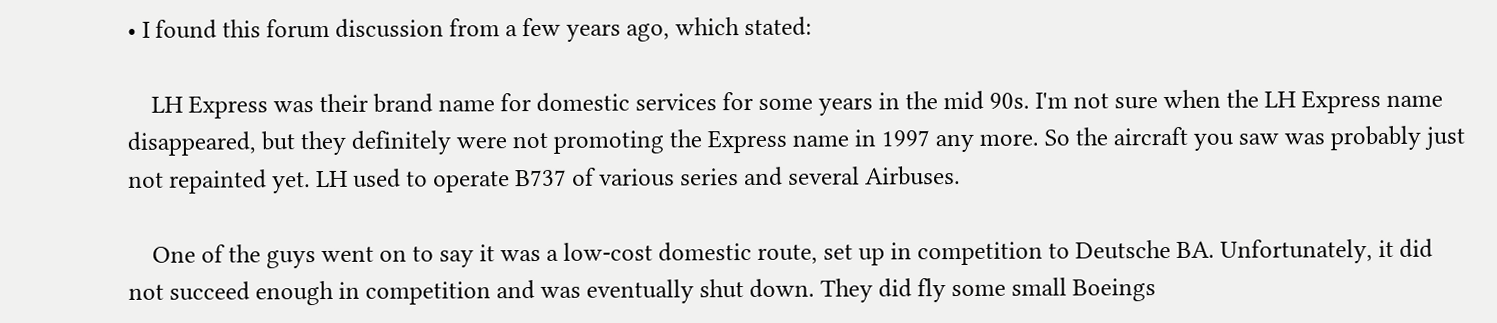• I found this forum discussion from a few years ago, which stated:

    LH Express was their brand name for domestic services for some years in the mid 90s. I'm not sure when the LH Express name disappeared, but they definitely were not promoting the Express name in 1997 any more. So the aircraft you saw was probably just not repainted yet. LH used to operate B737 of various series and several Airbuses.

    One of the guys went on to say it was a low-cost domestic route, set up in competition to Deutsche BA. Unfortunately, it did not succeed enough in competition and was eventually shut down. They did fly some small Boeings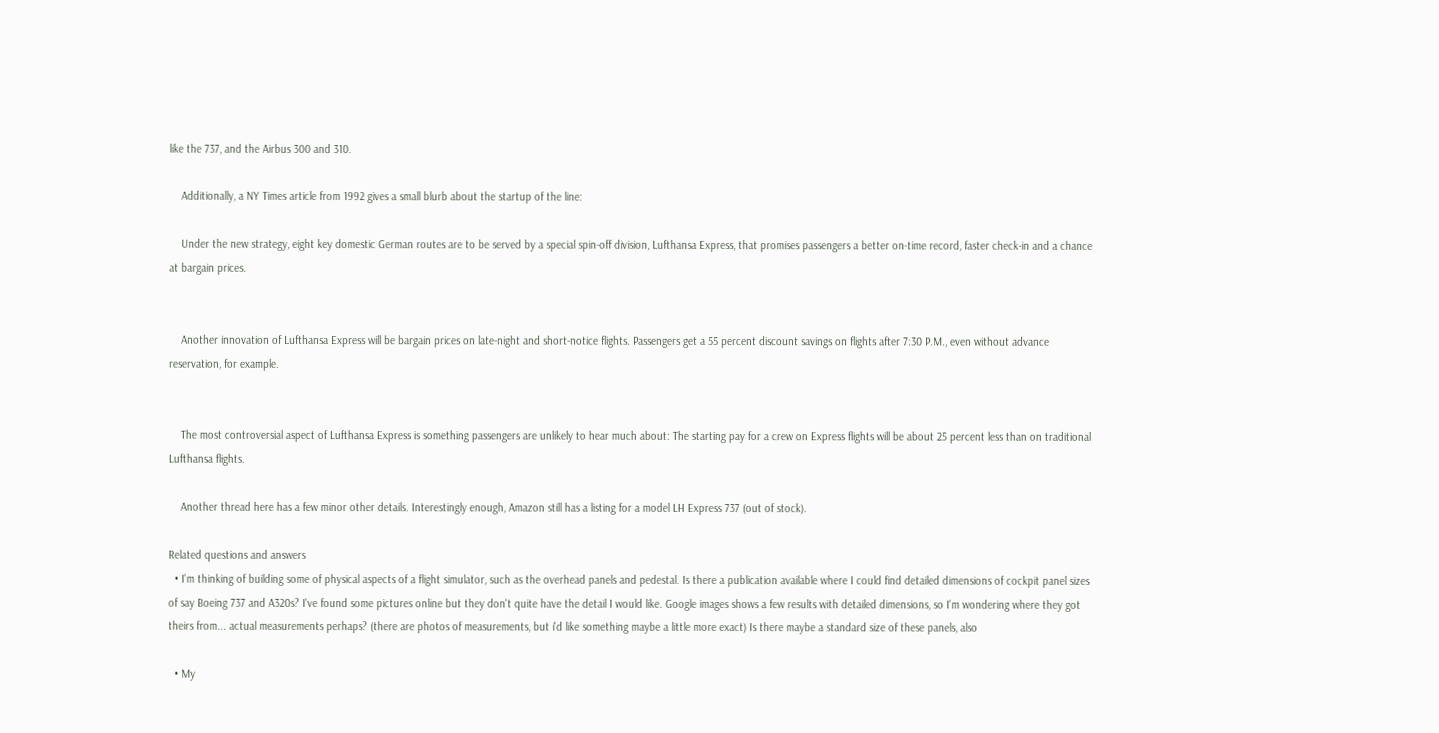like the 737, and the Airbus 300 and 310.

    Additionally, a NY Times article from 1992 gives a small blurb about the startup of the line:

    Under the new strategy, eight key domestic German routes are to be served by a special spin-off division, Lufthansa Express, that promises passengers a better on-time record, faster check-in and a chance at bargain prices.


    Another innovation of Lufthansa Express will be bargain prices on late-night and short-notice flights. Passengers get a 55 percent discount savings on flights after 7:30 P.M., even without advance reservation, for example.


    The most controversial aspect of Lufthansa Express is something passengers are unlikely to hear much about: The starting pay for a crew on Express flights will be about 25 percent less than on traditional Lufthansa flights.

    Another thread here has a few minor other details. Interestingly enough, Amazon still has a listing for a model LH Express 737 (out of stock).

Related questions and answers
  • I'm thinking of building some of physical aspects of a flight simulator, such as the overhead panels and pedestal. Is there a publication available where I could find detailed dimensions of cockpit panel sizes of say Boeing 737 and A320s? I've found some pictures online but they don't quite have the detail I would like. Google images shows a few results with detailed dimensions, so I'm wondering where they got theirs from... actual measurements perhaps? (there are photos of measurements, but i'd like something maybe a little more exact) Is there maybe a standard size of these panels, also

  • My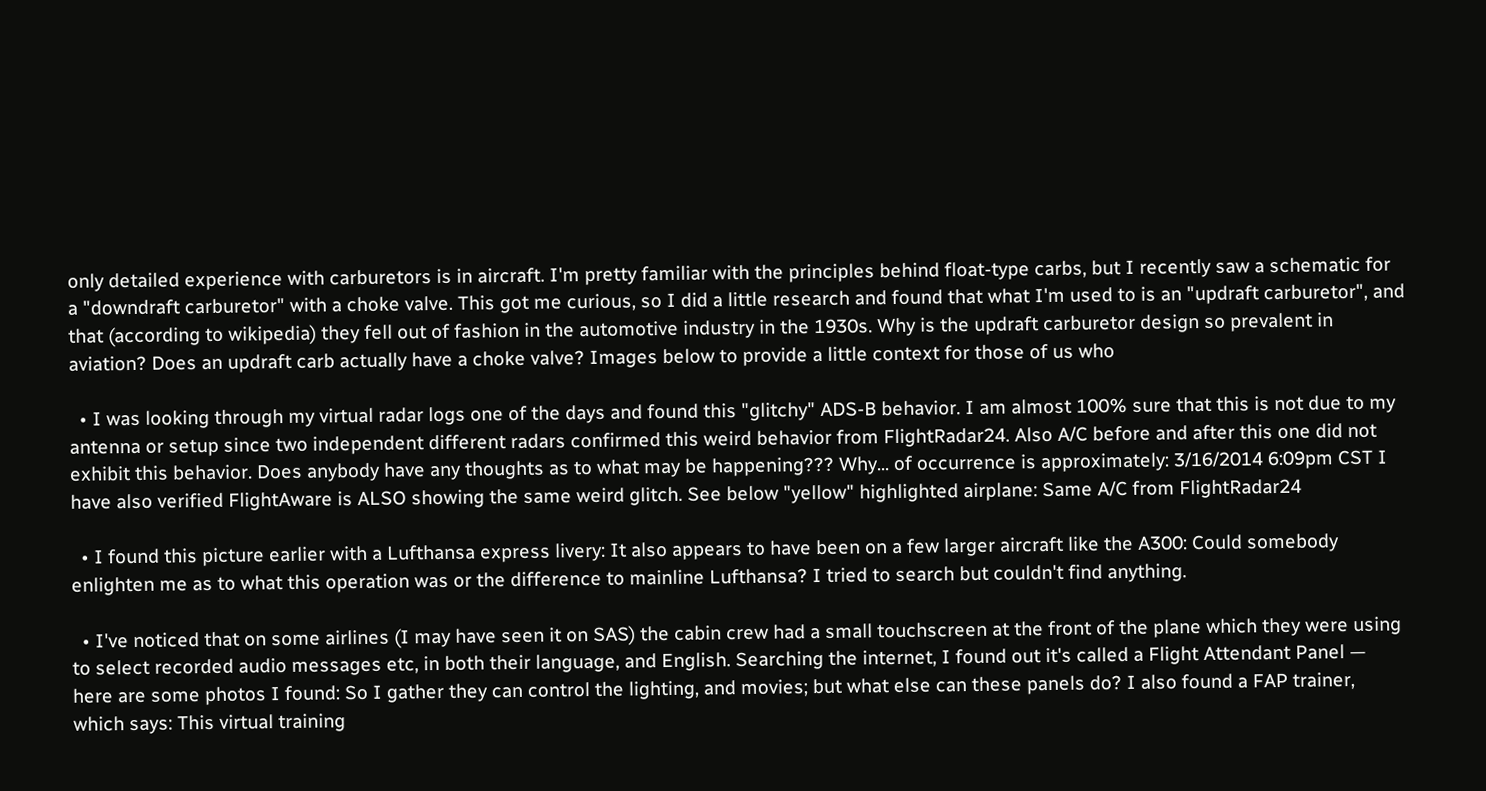only detailed experience with carburetors is in aircraft. I'm pretty familiar with the principles behind float-type carbs, but I recently saw a schematic for a "downdraft carburetor" with a choke valve. This got me curious, so I did a little research and found that what I'm used to is an "updraft carburetor", and that (according to wikipedia) they fell out of fashion in the automotive industry in the 1930s. Why is the updraft carburetor design so prevalent in aviation? Does an updraft carb actually have a choke valve? Images below to provide a little context for those of us who

  • I was looking through my virtual radar logs one of the days and found this "glitchy" ADS-B behavior. I am almost 100% sure that this is not due to my antenna or setup since two independent different radars confirmed this weird behavior from FlightRadar24. Also A/C before and after this one did not exhibit this behavior. Does anybody have any thoughts as to what may be happening??? Why... of occurrence is approximately: 3/16/2014 6:09pm CST I have also verified FlightAware is ALSO showing the same weird glitch. See below "yellow" highlighted airplane: Same A/C from FlightRadar24

  • I found this picture earlier with a Lufthansa express livery: It also appears to have been on a few larger aircraft like the A300: Could somebody enlighten me as to what this operation was or the difference to mainline Lufthansa? I tried to search but couldn't find anything.

  • I've noticed that on some airlines (I may have seen it on SAS) the cabin crew had a small touchscreen at the front of the plane which they were using to select recorded audio messages etc, in both their language, and English. Searching the internet, I found out it's called a Flight Attendant Panel — here are some photos I found: So I gather they can control the lighting, and movies; but what else can these panels do? I also found a FAP trainer, which says: This virtual training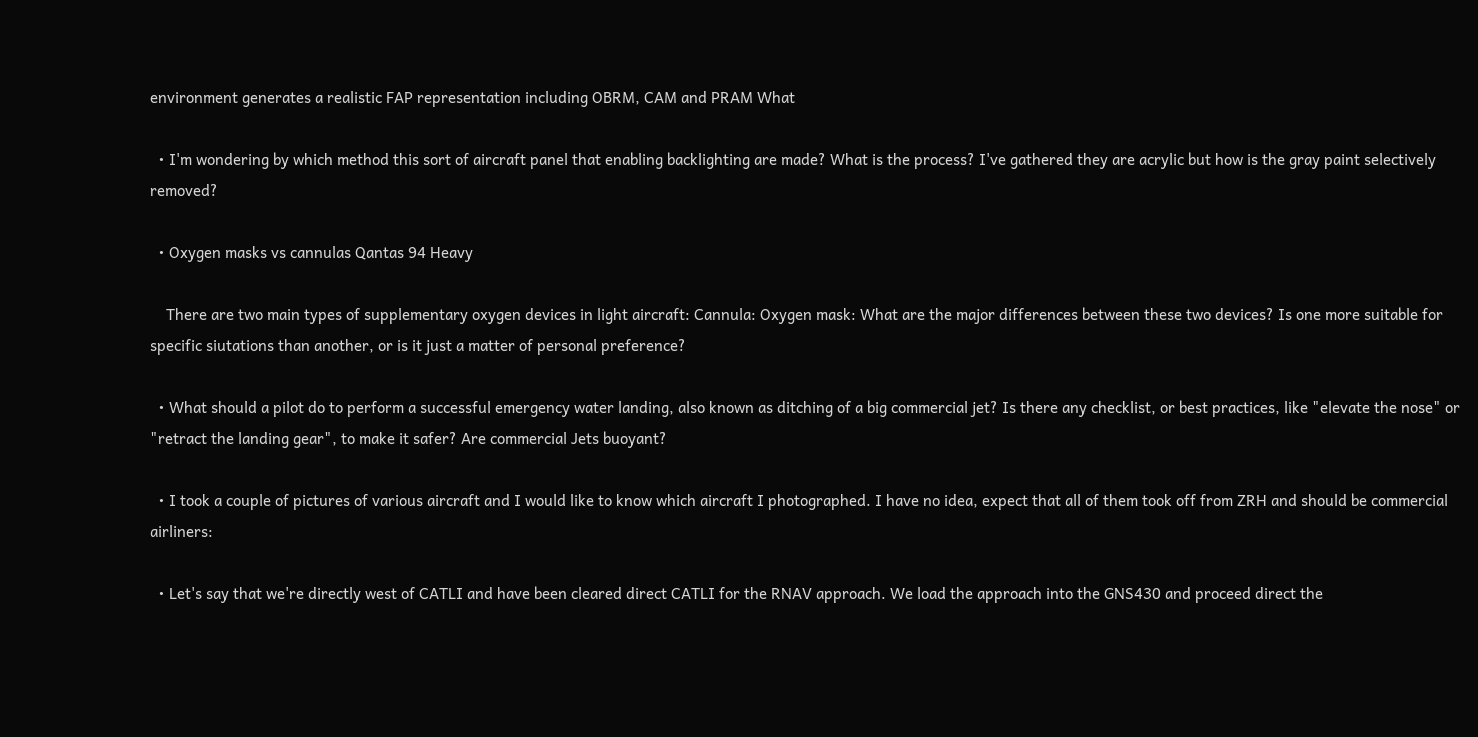environment generates a realistic FAP representation including OBRM, CAM and PRAM What

  • I'm wondering by which method this sort of aircraft panel that enabling backlighting are made? What is the process? I've gathered they are acrylic but how is the gray paint selectively removed?

  • Oxygen masks vs cannulas Qantas 94 Heavy

    There are two main types of supplementary oxygen devices in light aircraft: Cannula: Oxygen mask: What are the major differences between these two devices? Is one more suitable for specific siutations than another, or is it just a matter of personal preference?

  • What should a pilot do to perform a successful emergency water landing, also known as ditching of a big commercial jet? Is there any checklist, or best practices, like "elevate the nose" or "retract the landing gear", to make it safer? Are commercial Jets buoyant?

  • I took a couple of pictures of various aircraft and I would like to know which aircraft I photographed. I have no idea, expect that all of them took off from ZRH and should be commercial airliners:

  • Let's say that we're directly west of CATLI and have been cleared direct CATLI for the RNAV approach. We load the approach into the GNS430 and proceed direct the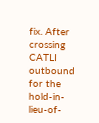fix. After crossing CATLI outbound for the hold-in-lieu-of-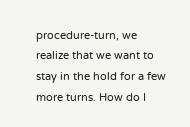procedure-turn, we realize that we want to stay in the hold for a few more turns. How do I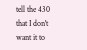tell the 430 that I don't want it to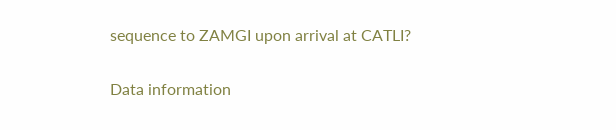sequence to ZAMGI upon arrival at CATLI?

Data information